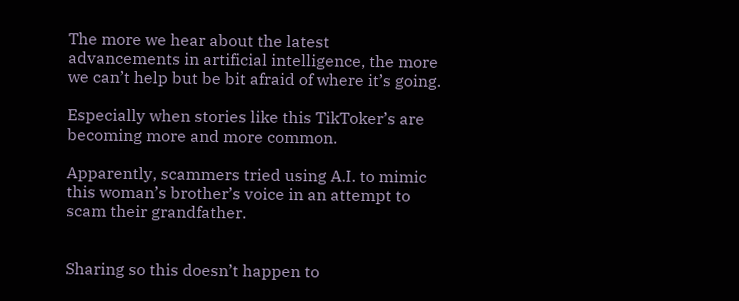The more we hear about the latest advancements in artificial intelligence, the more we can’t help but be bit afraid of where it’s going.

Especially when stories like this TikToker’s are becoming more and more common.

Apparently, scammers tried using A.I. to mimic this woman’s brother’s voice in an attempt to scam their grandfather.


Sharing so this doesn’t happen to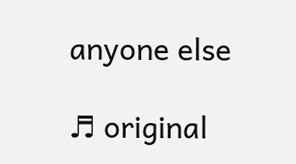anyone else

♬ original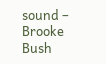sound – Brooke Bush